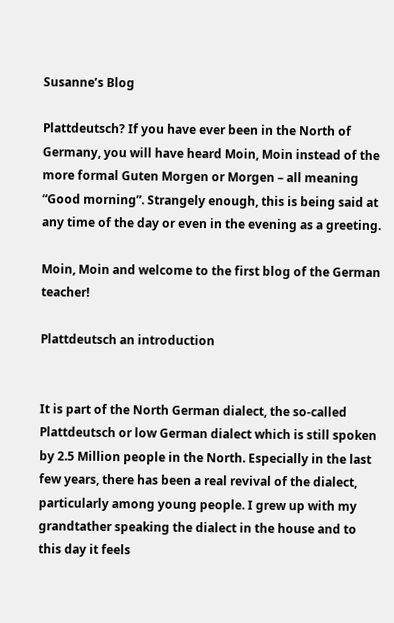Susanne’s Blog

Plattdeutsch? If you have ever been in the North of Germany, you will have heard Moin, Moin instead of the more formal Guten Morgen or Morgen – all meaning “Good morning”. Strangely enough, this is being said at any time of the day or even in the evening as a greeting.

Moin, Moin and welcome to the first blog of the German teacher!

Plattdeutsch an introduction


It is part of the North German dialect, the so-called Plattdeutsch or low German dialect which is still spoken by 2.5 Million people in the North. Especially in the last few years, there has been a real revival of the dialect, particularly among young people. I grew up with my grandtather speaking the dialect in the house and to this day it feels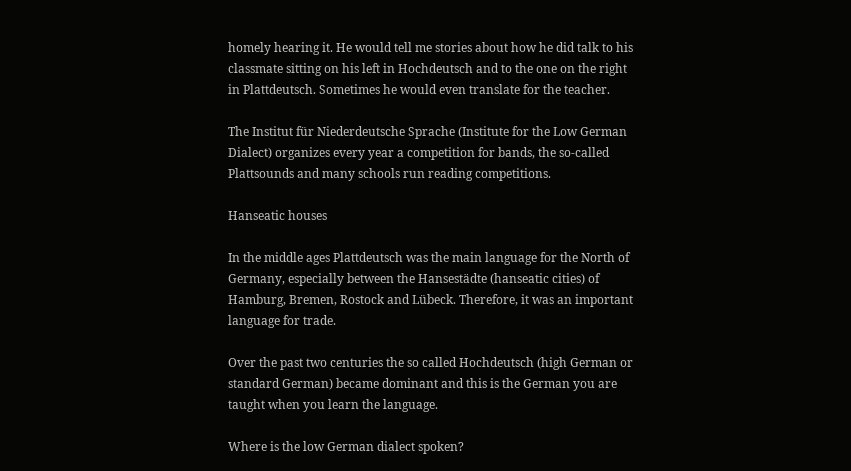homely hearing it. He would tell me stories about how he did talk to his classmate sitting on his left in Hochdeutsch and to the one on the right in Plattdeutsch. Sometimes he would even translate for the teacher.

The Institut für Niederdeutsche Sprache (Institute for the Low German Dialect) organizes every year a competition for bands, the so-called Plattsounds and many schools run reading competitions.

Hanseatic houses

In the middle ages Plattdeutsch was the main language for the North of Germany, especially between the Hansestädte (hanseatic cities) of Hamburg, Bremen, Rostock and Lübeck. Therefore, it was an important language for trade.

Over the past two centuries the so called Hochdeutsch (high German or standard German) became dominant and this is the German you are taught when you learn the language.

Where is the low German dialect spoken?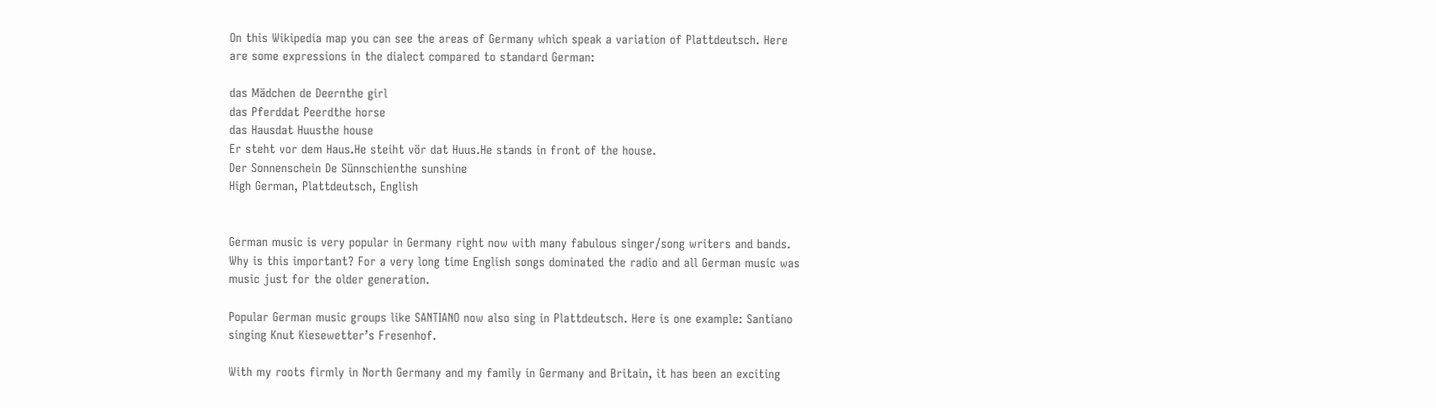On this Wikipedia map you can see the areas of Germany which speak a variation of Plattdeutsch. Here are some expressions in the dialect compared to standard German:

das Mädchen de Deernthe girl
das Pferddat Peerdthe horse
das Hausdat Huusthe house
Er steht vor dem Haus.He steiht vör dat Huus.He stands in front of the house.
Der Sonnenschein De Sünnschienthe sunshine
High German, Plattdeutsch, English


German music is very popular in Germany right now with many fabulous singer/song writers and bands. Why is this important? For a very long time English songs dominated the radio and all German music was music just for the older generation.

Popular German music groups like SANTIANO now also sing in Plattdeutsch. Here is one example: Santiano singing Knut Kiesewetter’s Fresenhof.

With my roots firmly in North Germany and my family in Germany and Britain, it has been an exciting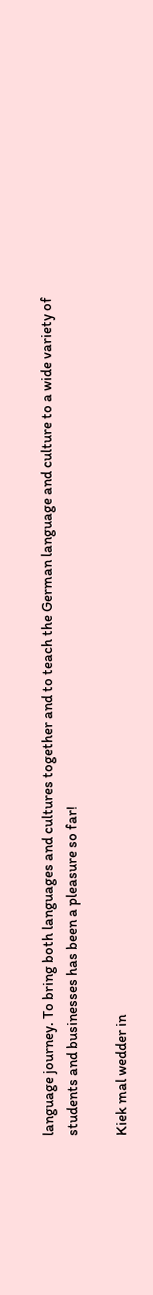language journey. To bring both languages and cultures together and to teach the German language and culture to a wide variety of students and businesses has been a pleasure so far!

Kiek mal wedder in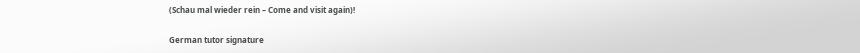(Schau mal wieder rein – Come and visit again)!

German tutor signature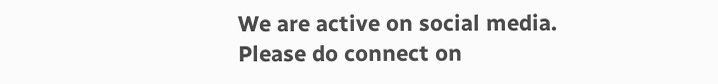We are active on social media. Please do connect on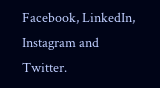Facebook, LinkedIn, Instagram and Twitter.